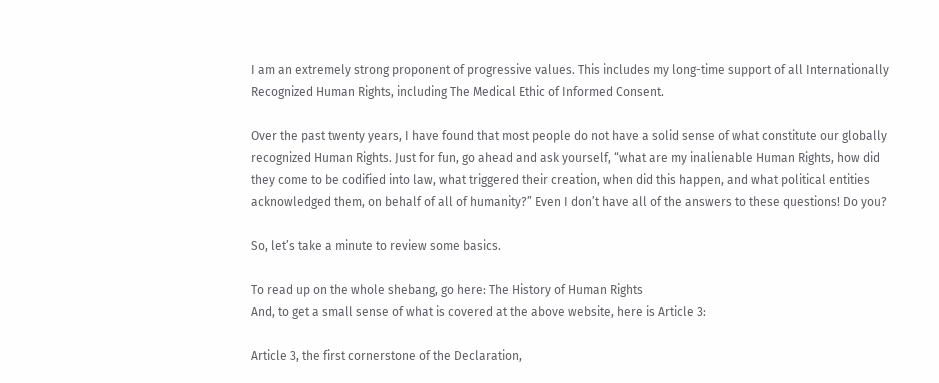I am an extremely strong proponent of progressive values. This includes my long-time support of all Internationally Recognized Human Rights, including The Medical Ethic of Informed Consent.

Over the past twenty years, I have found that most people do not have a solid sense of what constitute our globally recognized Human Rights. Just for fun, go ahead and ask yourself, “what are my inalienable Human Rights, how did they come to be codified into law, what triggered their creation, when did this happen, and what political entities acknowledged them, on behalf of all of humanity?” Even I don’t have all of the answers to these questions! Do you?

So, let’s take a minute to review some basics.

To read up on the whole shebang, go here: The History of Human Rights
And, to get a small sense of what is covered at the above website, here is Article 3:

Article 3, the first cornerstone of the Declaration,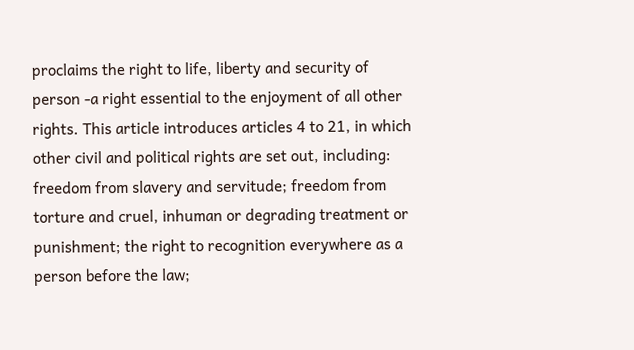proclaims the right to life, liberty and security of person -a right essential to the enjoyment of all other rights. This article introduces articles 4 to 21, in which other civil and political rights are set out, including: freedom from slavery and servitude; freedom from torture and cruel, inhuman or degrading treatment or punishment; the right to recognition everywhere as a person before the law;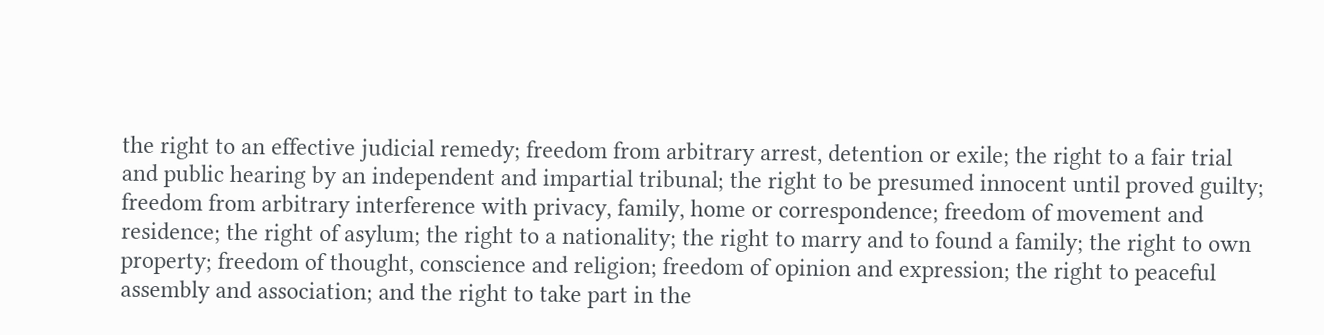the right to an effective judicial remedy; freedom from arbitrary arrest, detention or exile; the right to a fair trial and public hearing by an independent and impartial tribunal; the right to be presumed innocent until proved guilty; freedom from arbitrary interference with privacy, family, home or correspondence; freedom of movement and residence; the right of asylum; the right to a nationality; the right to marry and to found a family; the right to own property; freedom of thought, conscience and religion; freedom of opinion and expression; the right to peaceful assembly and association; and the right to take part in the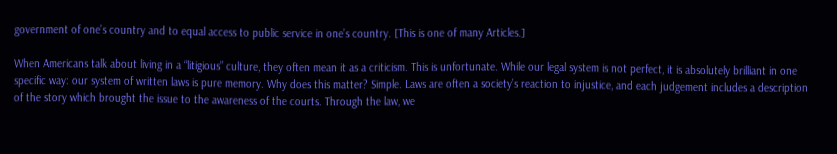government of one’s country and to equal access to public service in one’s country. [This is one of many Articles.]

When Americans talk about living in a “litigious” culture, they often mean it as a criticism. This is unfortunate. While our legal system is not perfect, it is absolutely brilliant in one specific way: our system of written laws is pure memory. Why does this matter? Simple. Laws are often a society’s reaction to injustice, and each judgement includes a description of the story which brought the issue to the awareness of the courts. Through the law, we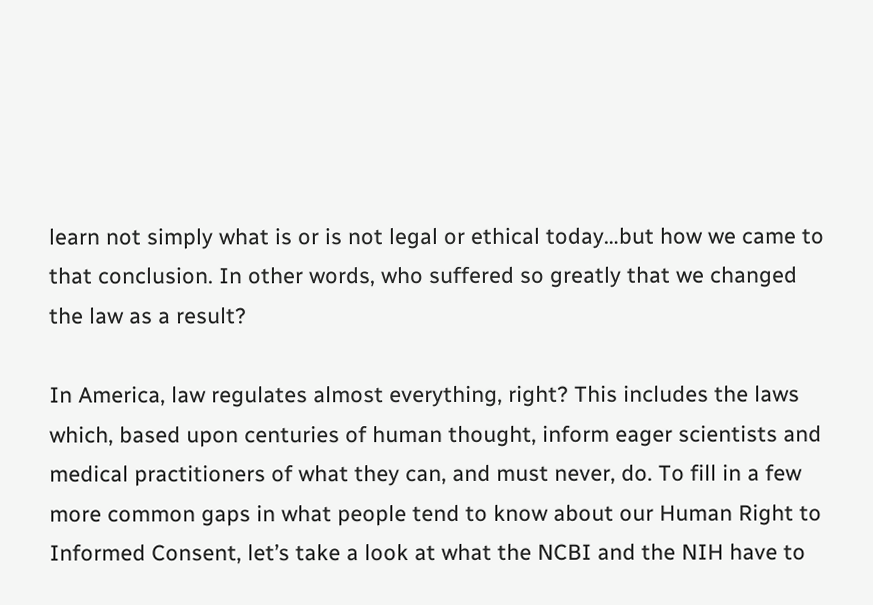learn not simply what is or is not legal or ethical today…but how we came to that conclusion. In other words, who suffered so greatly that we changed the law as a result?

In America, law regulates almost everything, right? This includes the laws which, based upon centuries of human thought, inform eager scientists and medical practitioners of what they can, and must never, do. To fill in a few more common gaps in what people tend to know about our Human Right to Informed Consent, let’s take a look at what the NCBI and the NIH have to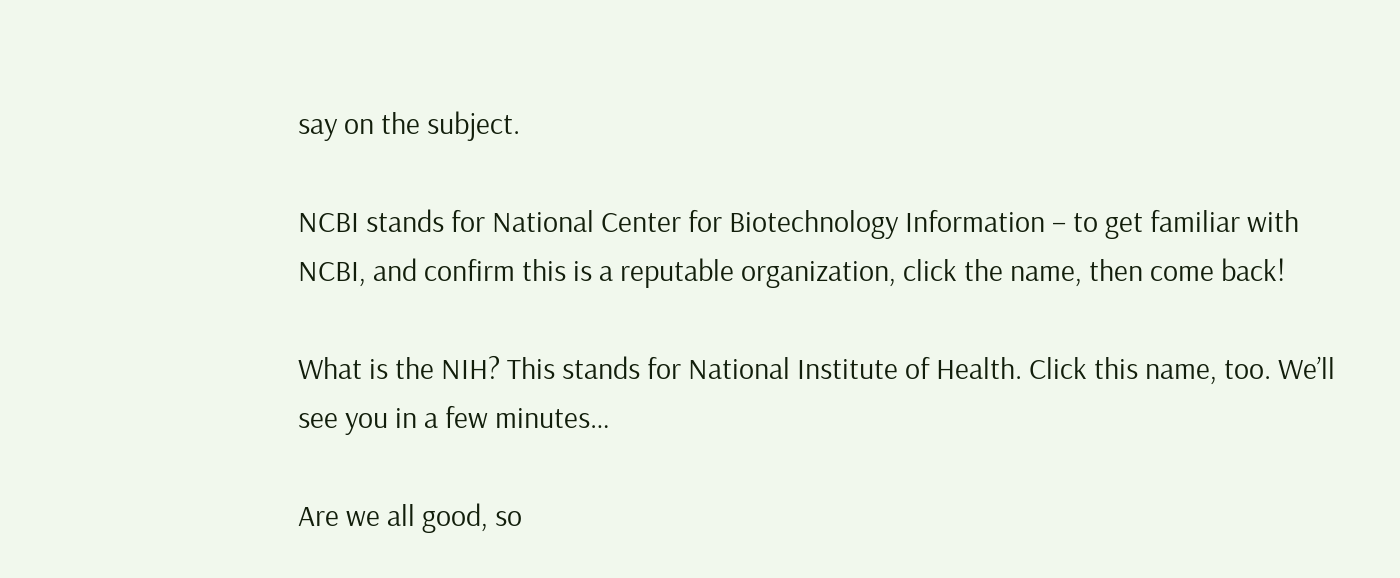say on the subject.

NCBI stands for National Center for Biotechnology Information – to get familiar with NCBI, and confirm this is a reputable organization, click the name, then come back!

What is the NIH? This stands for National Institute of Health. Click this name, too. We’ll see you in a few minutes…

Are we all good, so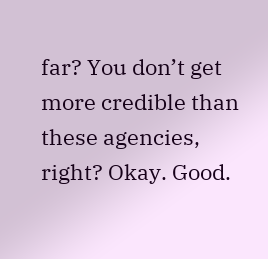far? You don’t get more credible than these agencies, right? Okay. Good.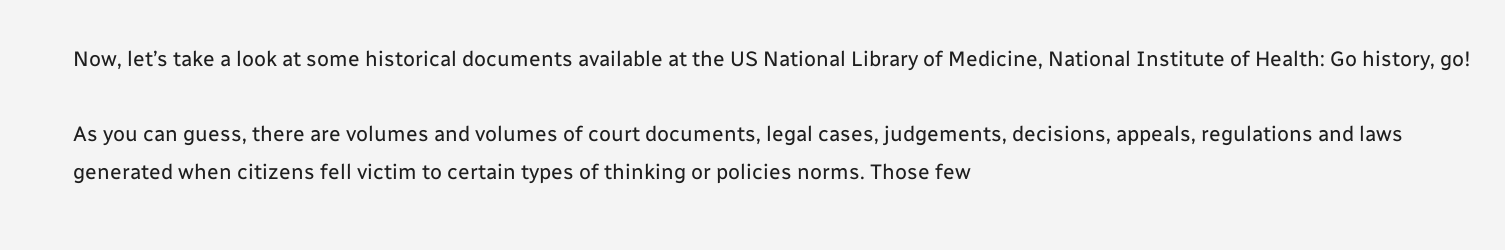Now, let’s take a look at some historical documents available at the US National Library of Medicine, National Institute of Health: Go history, go!

As you can guess, there are volumes and volumes of court documents, legal cases, judgements, decisions, appeals, regulations and laws generated when citizens fell victim to certain types of thinking or policies norms. Those few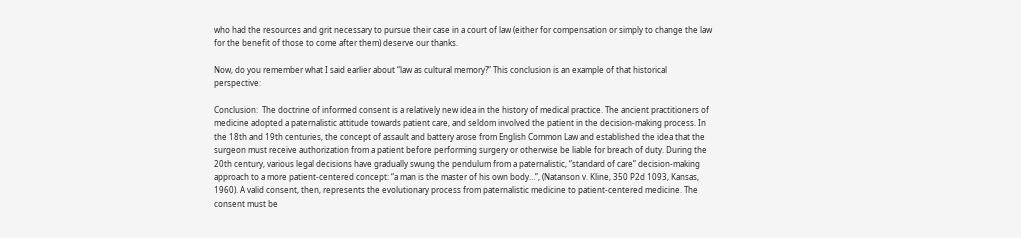who had the resources and grit necessary to pursue their case in a court of law (either for compensation or simply to change the law for the benefit of those to come after them) deserve our thanks.

Now, do you remember what I said earlier about “law as cultural memory?” This conclusion is an example of that historical perspective:

Conclusion:  The doctrine of informed consent is a relatively new idea in the history of medical practice. The ancient practitioners of medicine adopted a paternalistic attitude towards patient care, and seldom involved the patient in the decision-making process. In the 18th and 19th centuries, the concept of assault and battery arose from English Common Law and established the idea that the surgeon must receive authorization from a patient before performing surgery or otherwise be liable for breach of duty. During the 20th century, various legal decisions have gradually swung the pendulum from a paternalistic, “standard of care” decision-making approach to a more patient-centered concept: “a man is the master of his own body…”, (Natanson v. Kline, 350 P2d 1093, Kansas, 1960). A valid consent, then, represents the evolutionary process from paternalistic medicine to patient-centered medicine. The consent must be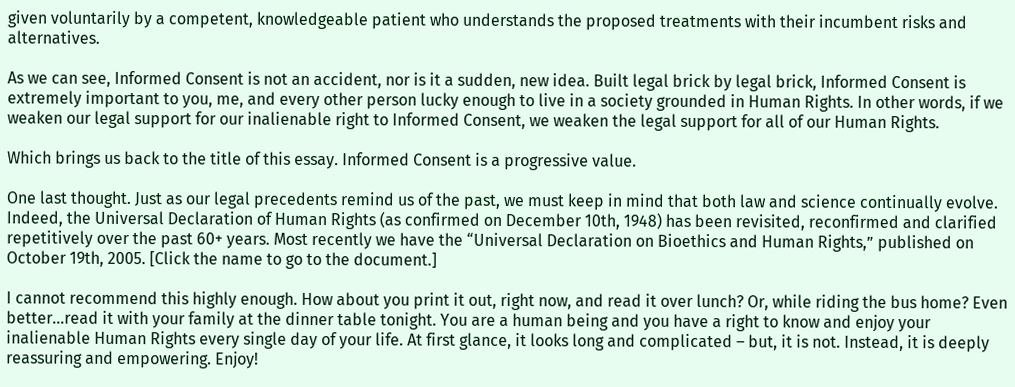given voluntarily by a competent, knowledgeable patient who understands the proposed treatments with their incumbent risks and alternatives.

As we can see, Informed Consent is not an accident, nor is it a sudden, new idea. Built legal brick by legal brick, Informed Consent is extremely important to you, me, and every other person lucky enough to live in a society grounded in Human Rights. In other words, if we weaken our legal support for our inalienable right to Informed Consent, we weaken the legal support for all of our Human Rights.

Which brings us back to the title of this essay. Informed Consent is a progressive value.

One last thought. Just as our legal precedents remind us of the past, we must keep in mind that both law and science continually evolve. Indeed, the Universal Declaration of Human Rights (as confirmed on December 10th, 1948) has been revisited, reconfirmed and clarified repetitively over the past 60+ years. Most recently we have the “Universal Declaration on Bioethics and Human Rights,” published on October 19th, 2005. [Click the name to go to the document.]

I cannot recommend this highly enough. How about you print it out, right now, and read it over lunch? Or, while riding the bus home? Even better…read it with your family at the dinner table tonight. You are a human being and you have a right to know and enjoy your inalienable Human Rights every single day of your life. At first glance, it looks long and complicated – but, it is not. Instead, it is deeply reassuring and empowering. Enjoy!